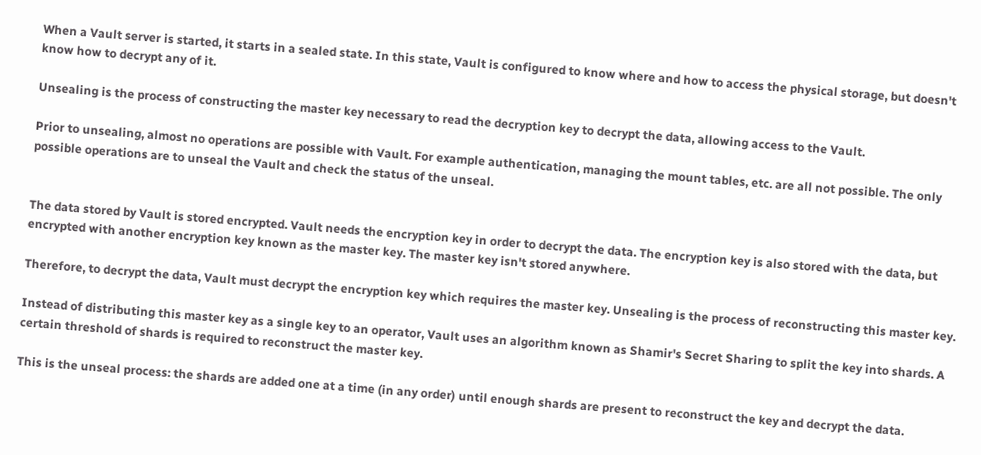When a Vault server is started, it starts in a sealed state. In this state, Vault is configured to know where and how to access the physical storage, but doesn't know how to decrypt any of it.

Unsealing is the process of constructing the master key necessary to read the decryption key to decrypt the data, allowing access to the Vault.

Prior to unsealing, almost no operations are possible with Vault. For example authentication, managing the mount tables, etc. are all not possible. The only possible operations are to unseal the Vault and check the status of the unseal.


The data stored by Vault is stored encrypted. Vault needs the encryption key in order to decrypt the data. The encryption key is also stored with the data, but encrypted with another encryption key known as the master key. The master key isn't stored anywhere.

Therefore, to decrypt the data, Vault must decrypt the encryption key which requires the master key. Unsealing is the process of reconstructing this master key.

Instead of distributing this master key as a single key to an operator, Vault uses an algorithm known as Shamir's Secret Sharing to split the key into shards. A certain threshold of shards is required to reconstruct the master key.

This is the unseal process: the shards are added one at a time (in any order) until enough shards are present to reconstruct the key and decrypt the data.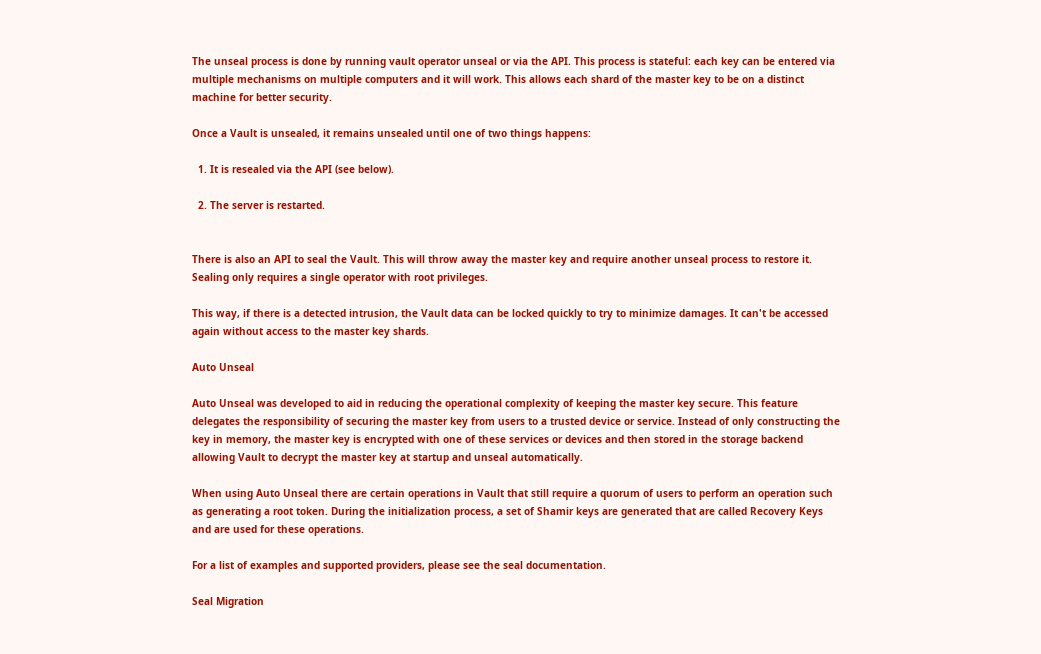The unseal process is done by running vault operator unseal or via the API. This process is stateful: each key can be entered via multiple mechanisms on multiple computers and it will work. This allows each shard of the master key to be on a distinct machine for better security.

Once a Vault is unsealed, it remains unsealed until one of two things happens:

  1. It is resealed via the API (see below).

  2. The server is restarted.


There is also an API to seal the Vault. This will throw away the master key and require another unseal process to restore it. Sealing only requires a single operator with root privileges.

This way, if there is a detected intrusion, the Vault data can be locked quickly to try to minimize damages. It can't be accessed again without access to the master key shards.

Auto Unseal

Auto Unseal was developed to aid in reducing the operational complexity of keeping the master key secure. This feature delegates the responsibility of securing the master key from users to a trusted device or service. Instead of only constructing the key in memory, the master key is encrypted with one of these services or devices and then stored in the storage backend allowing Vault to decrypt the master key at startup and unseal automatically.

When using Auto Unseal there are certain operations in Vault that still require a quorum of users to perform an operation such as generating a root token. During the initialization process, a set of Shamir keys are generated that are called Recovery Keys and are used for these operations.

For a list of examples and supported providers, please see the seal documentation.

Seal Migration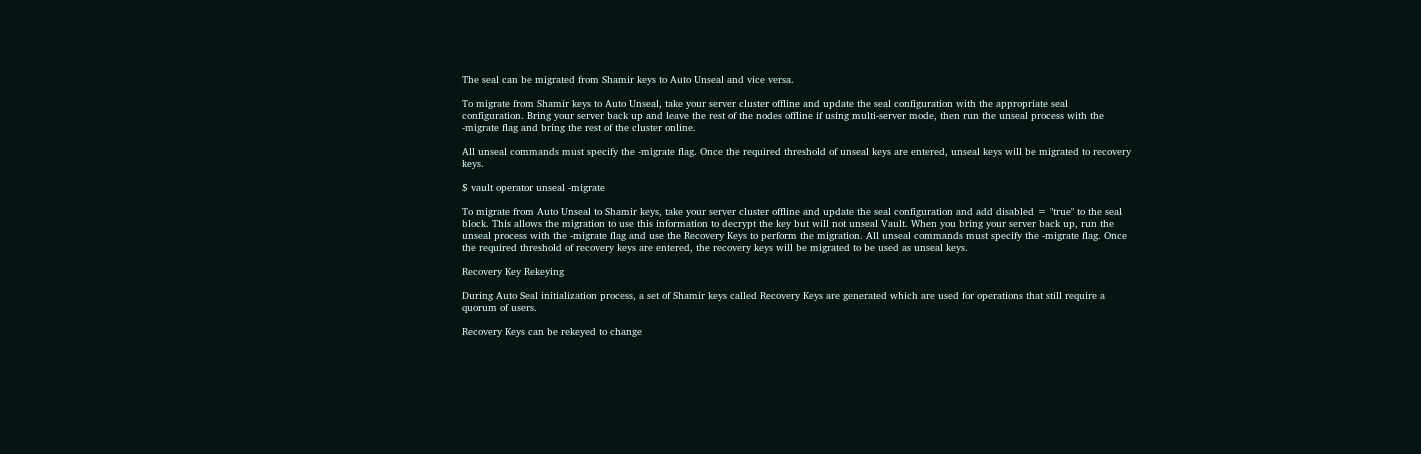The seal can be migrated from Shamir keys to Auto Unseal and vice versa.

To migrate from Shamir keys to Auto Unseal, take your server cluster offline and update the seal configuration with the appropriate seal configuration. Bring your server back up and leave the rest of the nodes offline if using multi-server mode, then run the unseal process with the -migrate flag and bring the rest of the cluster online.

All unseal commands must specify the -migrate flag. Once the required threshold of unseal keys are entered, unseal keys will be migrated to recovery keys.

$ vault operator unseal -migrate

To migrate from Auto Unseal to Shamir keys, take your server cluster offline and update the seal configuration and add disabled = "true" to the seal block. This allows the migration to use this information to decrypt the key but will not unseal Vault. When you bring your server back up, run the unseal process with the -migrate flag and use the Recovery Keys to perform the migration. All unseal commands must specify the -migrate flag. Once the required threshold of recovery keys are entered, the recovery keys will be migrated to be used as unseal keys.

Recovery Key Rekeying

During Auto Seal initialization process, a set of Shamir keys called Recovery Keys are generated which are used for operations that still require a quorum of users.

Recovery Keys can be rekeyed to change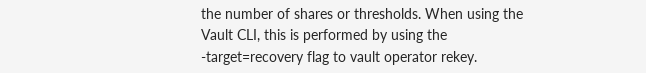the number of shares or thresholds. When using the Vault CLI, this is performed by using the -target=recovery flag to vault operator rekey.